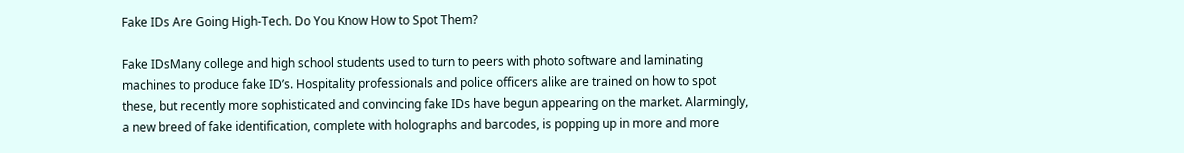Fake IDs Are Going High-Tech. Do You Know How to Spot Them?

Fake IDsMany college and high school students used to turn to peers with photo software and laminating machines to produce fake ID’s. Hospitality professionals and police officers alike are trained on how to spot these, but recently more sophisticated and convincing fake IDs have begun appearing on the market. Alarmingly, a new breed of fake identification, complete with holographs and barcodes, is popping up in more and more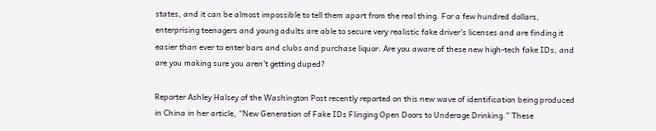states, and it can be almost impossible to tell them apart from the real thing. For a few hundred dollars, enterprising teenagers and young adults are able to secure very realistic fake driver’s licenses and are finding it easier than ever to enter bars and clubs and purchase liquor. Are you aware of these new high-tech fake IDs, and are you making sure you aren’t getting duped?

Reporter Ashley Halsey of the Washington Post recently reported on this new wave of identification being produced in China in her article, “New Generation of Fake IDs Flinging Open Doors to Underage Drinking.” These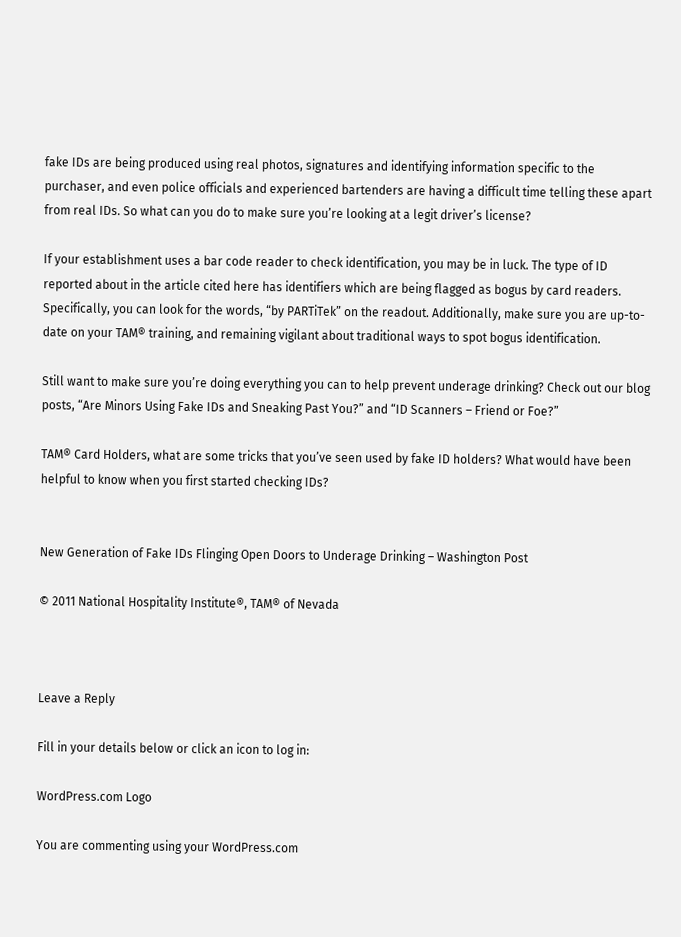fake IDs are being produced using real photos, signatures and identifying information specific to the purchaser, and even police officials and experienced bartenders are having a difficult time telling these apart from real IDs. So what can you do to make sure you’re looking at a legit driver’s license?

If your establishment uses a bar code reader to check identification, you may be in luck. The type of ID reported about in the article cited here has identifiers which are being flagged as bogus by card readers. Specifically, you can look for the words, “by PARTiTek” on the readout. Additionally, make sure you are up-to-date on your TAM® training, and remaining vigilant about traditional ways to spot bogus identification.

Still want to make sure you’re doing everything you can to help prevent underage drinking? Check out our blog posts, “Are Minors Using Fake IDs and Sneaking Past You?” and “ID Scanners – Friend or Foe?”

TAM® Card Holders, what are some tricks that you’ve seen used by fake ID holders? What would have been helpful to know when you first started checking IDs?


New Generation of Fake IDs Flinging Open Doors to Underage Drinking – Washington Post

© 2011 National Hospitality Institute®, TAM® of Nevada



Leave a Reply

Fill in your details below or click an icon to log in:

WordPress.com Logo

You are commenting using your WordPress.com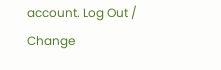account. Log Out /  Change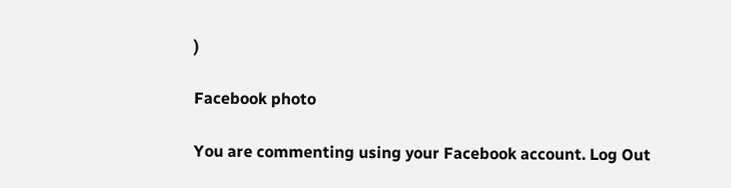)

Facebook photo

You are commenting using your Facebook account. Log Out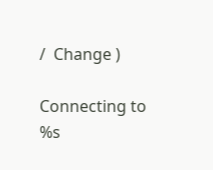/  Change )

Connecting to %s